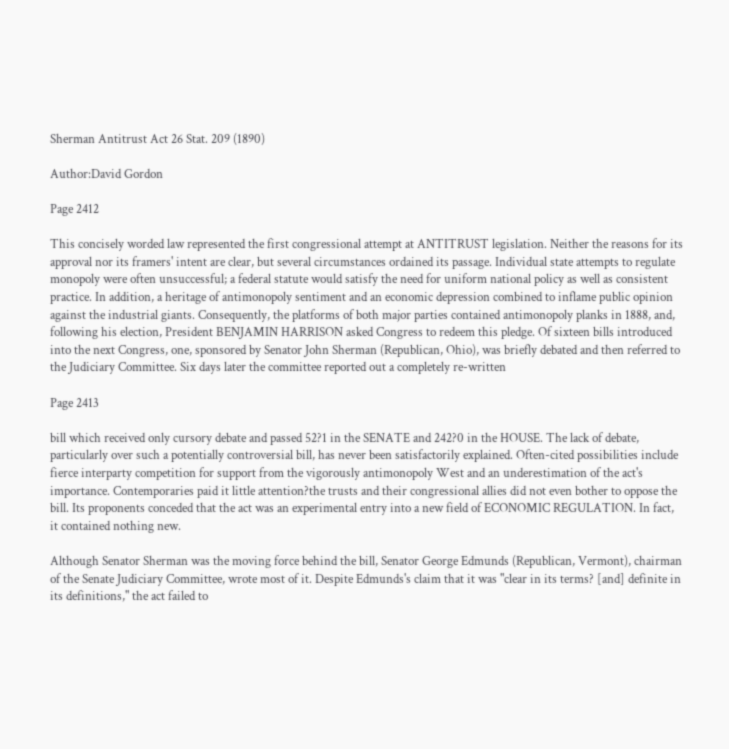Sherman Antitrust Act 26 Stat. 209 (1890)

Author:David Gordon

Page 2412

This concisely worded law represented the first congressional attempt at ANTITRUST legislation. Neither the reasons for its approval nor its framers' intent are clear, but several circumstances ordained its passage. Individual state attempts to regulate monopoly were often unsuccessful; a federal statute would satisfy the need for uniform national policy as well as consistent practice. In addition, a heritage of antimonopoly sentiment and an economic depression combined to inflame public opinion against the industrial giants. Consequently, the platforms of both major parties contained antimonopoly planks in 1888, and, following his election, President BENJAMIN HARRISON asked Congress to redeem this pledge. Of sixteen bills introduced into the next Congress, one, sponsored by Senator John Sherman (Republican, Ohio), was briefly debated and then referred to the Judiciary Committee. Six days later the committee reported out a completely re-written

Page 2413

bill which received only cursory debate and passed 52?1 in the SENATE and 242?0 in the HOUSE. The lack of debate, particularly over such a potentially controversial bill, has never been satisfactorily explained. Often-cited possibilities include fierce interparty competition for support from the vigorously antimonopoly West and an underestimation of the act's importance. Contemporaries paid it little attention?the trusts and their congressional allies did not even bother to oppose the bill. Its proponents conceded that the act was an experimental entry into a new field of ECONOMIC REGULATION. In fact, it contained nothing new.

Although Senator Sherman was the moving force behind the bill, Senator George Edmunds (Republican, Vermont), chairman of the Senate Judiciary Committee, wrote most of it. Despite Edmunds's claim that it was "clear in its terms? [and] definite in its definitions," the act failed to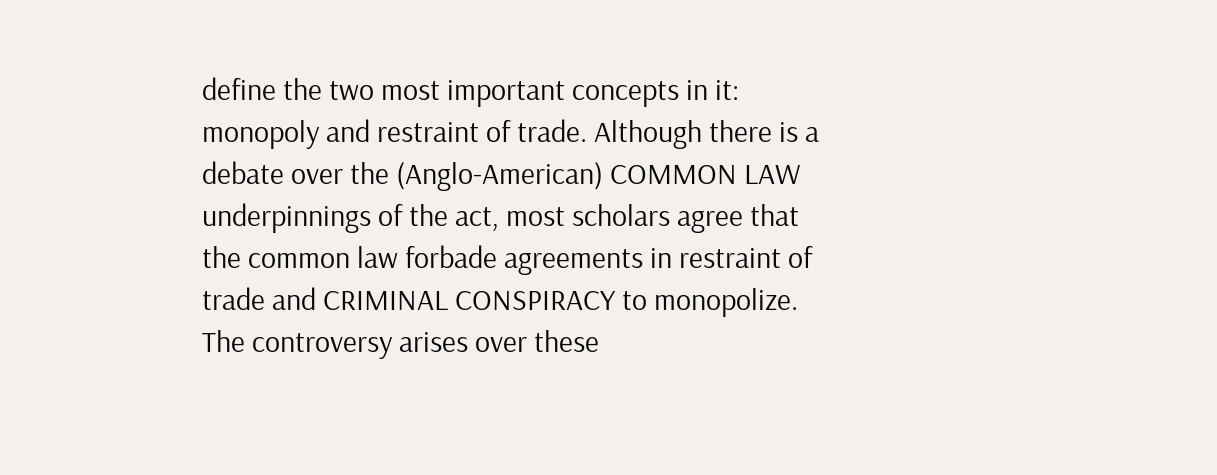define the two most important concepts in it: monopoly and restraint of trade. Although there is a debate over the (Anglo-American) COMMON LAW underpinnings of the act, most scholars agree that the common law forbade agreements in restraint of trade and CRIMINAL CONSPIRACY to monopolize. The controversy arises over these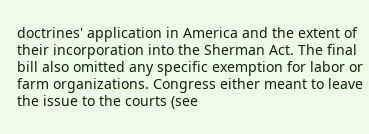doctrines' application in America and the extent of their incorporation into the Sherman Act. The final bill also omitted any specific exemption for labor or farm organizations. Congress either meant to leave the issue to the courts (see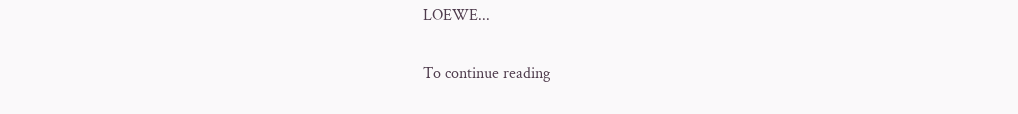LOEWE...

To continue reading